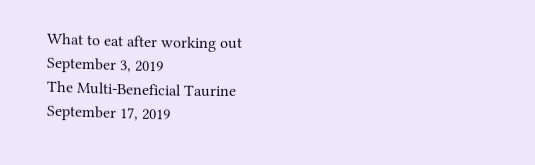What to eat after working out
September 3, 2019
The Multi-Beneficial Taurine
September 17, 2019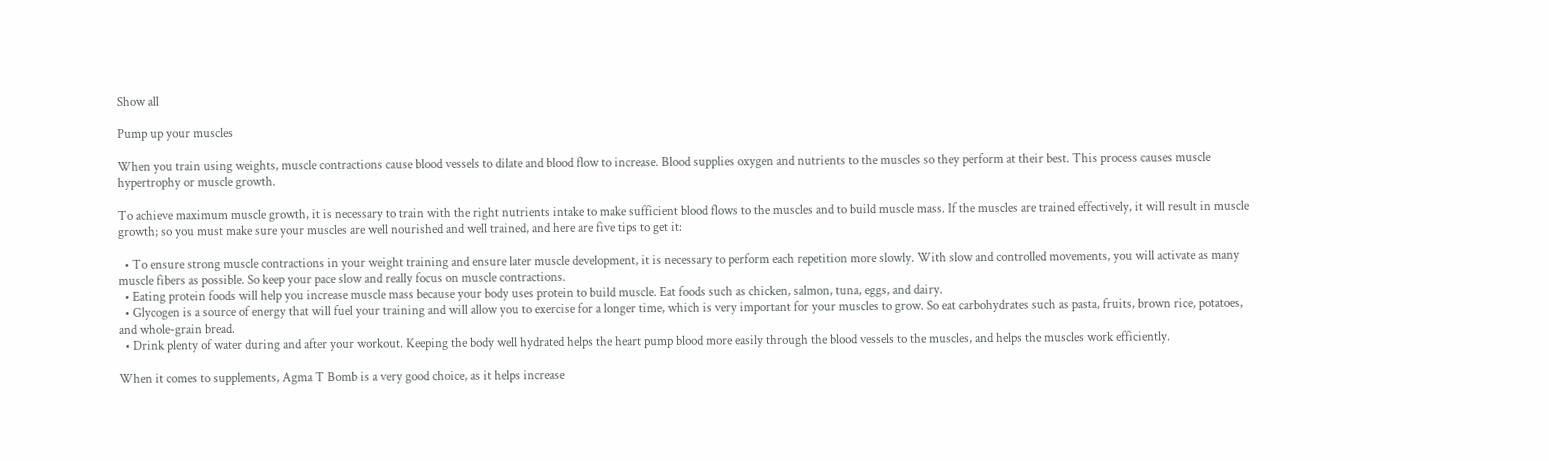Show all

Pump up your muscles

When you train using weights, muscle contractions cause blood vessels to dilate and blood flow to increase. Blood supplies oxygen and nutrients to the muscles so they perform at their best. This process causes muscle hypertrophy or muscle growth.

To achieve maximum muscle growth, it is necessary to train with the right nutrients intake to make sufficient blood flows to the muscles and to build muscle mass. If the muscles are trained effectively, it will result in muscle growth; so you must make sure your muscles are well nourished and well trained, and here are five tips to get it:

  • To ensure strong muscle contractions in your weight training and ensure later muscle development, it is necessary to perform each repetition more slowly. With slow and controlled movements, you will activate as many muscle fibers as possible. So keep your pace slow and really focus on muscle contractions.
  • Eating protein foods will help you increase muscle mass because your body uses protein to build muscle. Eat foods such as chicken, salmon, tuna, eggs, and dairy.
  • Glycogen is a source of energy that will fuel your training and will allow you to exercise for a longer time, which is very important for your muscles to grow. So eat carbohydrates such as pasta, fruits, brown rice, potatoes, and whole-grain bread.
  • Drink plenty of water during and after your workout. Keeping the body well hydrated helps the heart pump blood more easily through the blood vessels to the muscles, and helps the muscles work efficiently.

When it comes to supplements, Agma T Bomb is a very good choice, as it helps increase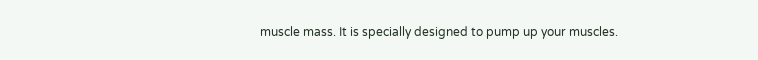muscle mass. It is specially designed to pump up your muscles.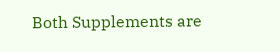Both Supplements are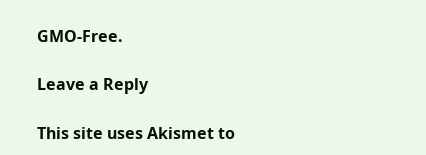GMO-Free.

Leave a Reply

This site uses Akismet to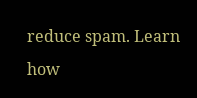reduce spam. Learn how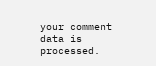your comment data is processed.